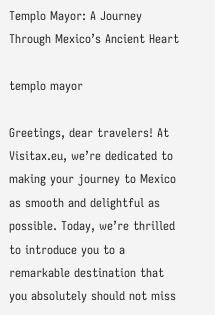Templo Mayor: A Journey Through Mexico’s Ancient Heart

templo mayor

Greetings, dear travelers! At Visitax.eu, we’re dedicated to making your journey to Mexico as smooth and delightful as possible. Today, we’re thrilled to introduce you to a remarkable destination that you absolutely should not miss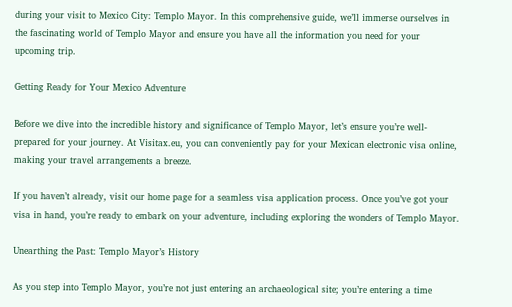during your visit to Mexico City: Templo Mayor. In this comprehensive guide, we’ll immerse ourselves in the fascinating world of Templo Mayor and ensure you have all the information you need for your upcoming trip.

Getting Ready for Your Mexico Adventure

Before we dive into the incredible history and significance of Templo Mayor, let’s ensure you’re well-prepared for your journey. At Visitax.eu, you can conveniently pay for your Mexican electronic visa online, making your travel arrangements a breeze.

If you haven’t already, visit our home page for a seamless visa application process. Once you’ve got your visa in hand, you’re ready to embark on your adventure, including exploring the wonders of Templo Mayor.

Unearthing the Past: Templo Mayor’s History

As you step into Templo Mayor, you’re not just entering an archaeological site; you’re entering a time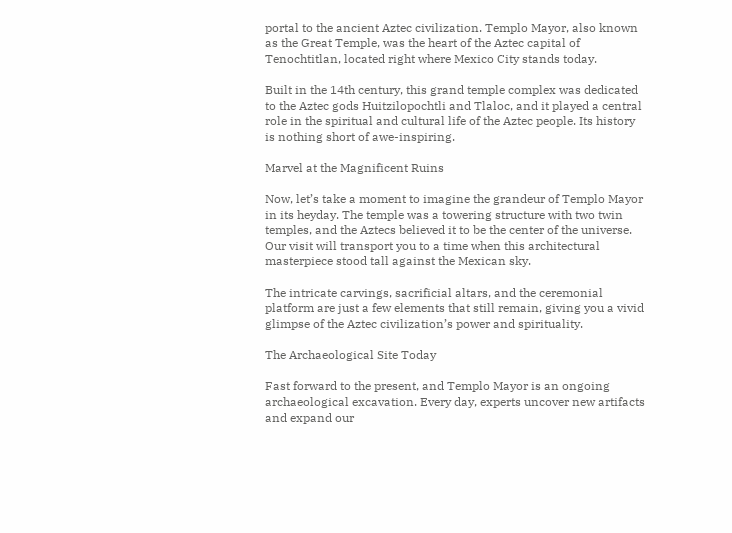portal to the ancient Aztec civilization. Templo Mayor, also known as the Great Temple, was the heart of the Aztec capital of Tenochtitlan, located right where Mexico City stands today.

Built in the 14th century, this grand temple complex was dedicated to the Aztec gods Huitzilopochtli and Tlaloc, and it played a central role in the spiritual and cultural life of the Aztec people. Its history is nothing short of awe-inspiring.

Marvel at the Magnificent Ruins

Now, let’s take a moment to imagine the grandeur of Templo Mayor in its heyday. The temple was a towering structure with two twin temples, and the Aztecs believed it to be the center of the universe. Our visit will transport you to a time when this architectural masterpiece stood tall against the Mexican sky.

The intricate carvings, sacrificial altars, and the ceremonial platform are just a few elements that still remain, giving you a vivid glimpse of the Aztec civilization’s power and spirituality.

The Archaeological Site Today

Fast forward to the present, and Templo Mayor is an ongoing archaeological excavation. Every day, experts uncover new artifacts and expand our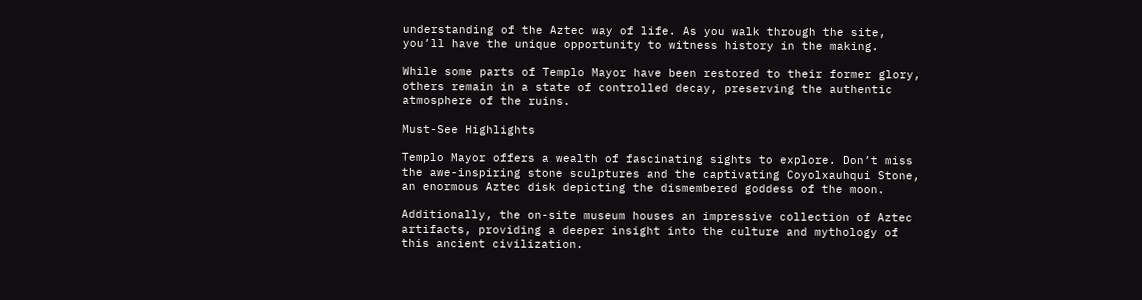understanding of the Aztec way of life. As you walk through the site, you’ll have the unique opportunity to witness history in the making.

While some parts of Templo Mayor have been restored to their former glory, others remain in a state of controlled decay, preserving the authentic atmosphere of the ruins.

Must-See Highlights

Templo Mayor offers a wealth of fascinating sights to explore. Don’t miss the awe-inspiring stone sculptures and the captivating Coyolxauhqui Stone, an enormous Aztec disk depicting the dismembered goddess of the moon.

Additionally, the on-site museum houses an impressive collection of Aztec artifacts, providing a deeper insight into the culture and mythology of this ancient civilization.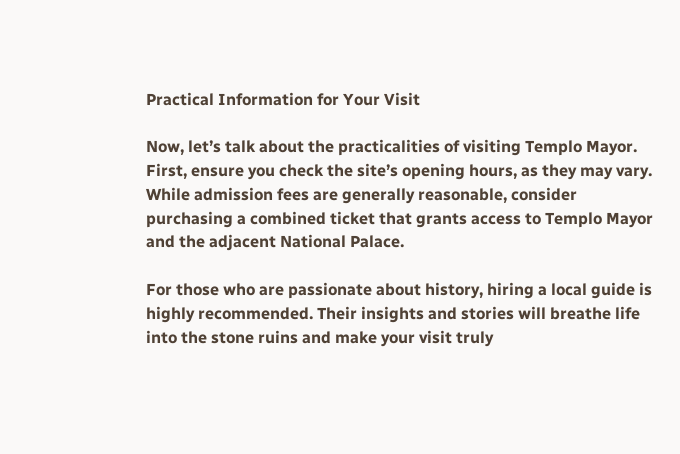Practical Information for Your Visit

Now, let’s talk about the practicalities of visiting Templo Mayor. First, ensure you check the site’s opening hours, as they may vary. While admission fees are generally reasonable, consider purchasing a combined ticket that grants access to Templo Mayor and the adjacent National Palace.

For those who are passionate about history, hiring a local guide is highly recommended. Their insights and stories will breathe life into the stone ruins and make your visit truly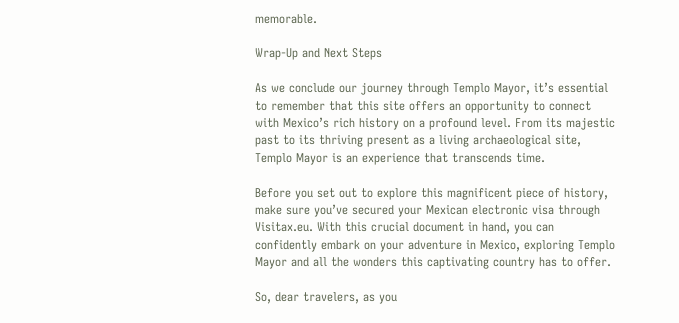memorable.

Wrap-Up and Next Steps

As we conclude our journey through Templo Mayor, it’s essential to remember that this site offers an opportunity to connect with Mexico’s rich history on a profound level. From its majestic past to its thriving present as a living archaeological site, Templo Mayor is an experience that transcends time.

Before you set out to explore this magnificent piece of history, make sure you’ve secured your Mexican electronic visa through Visitax.eu. With this crucial document in hand, you can confidently embark on your adventure in Mexico, exploring Templo Mayor and all the wonders this captivating country has to offer.

So, dear travelers, as you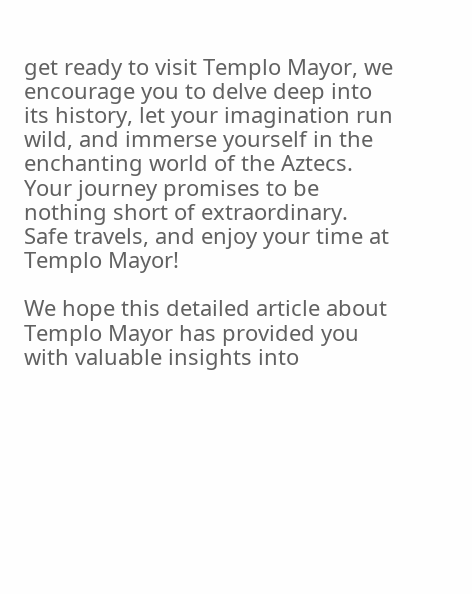get ready to visit Templo Mayor, we encourage you to delve deep into its history, let your imagination run wild, and immerse yourself in the enchanting world of the Aztecs. Your journey promises to be nothing short of extraordinary. Safe travels, and enjoy your time at Templo Mayor!

We hope this detailed article about Templo Mayor has provided you with valuable insights into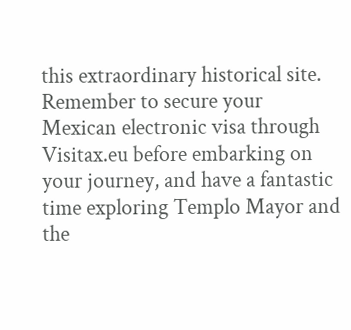this extraordinary historical site. Remember to secure your Mexican electronic visa through Visitax.eu before embarking on your journey, and have a fantastic time exploring Templo Mayor and the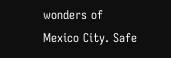wonders of Mexico City. Safe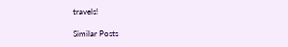travels!

Similar Posts